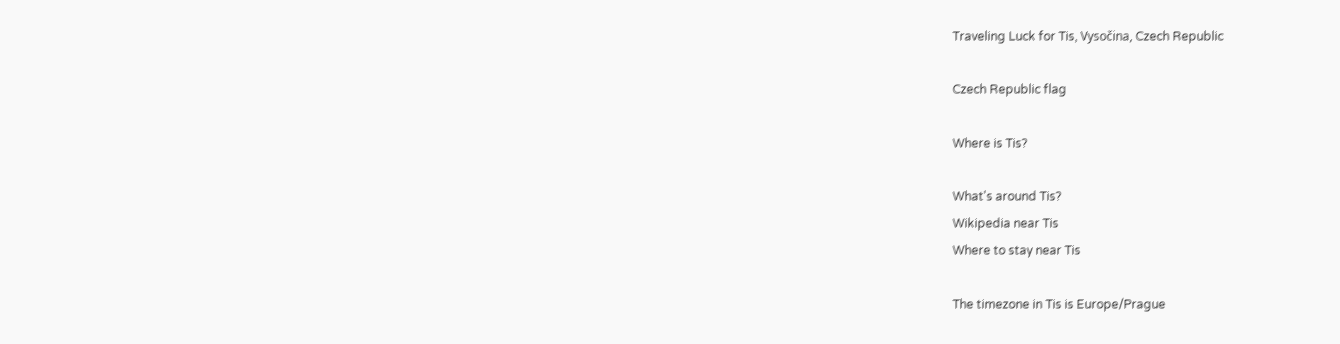Traveling Luck for Tis, Vysočina, Czech Republic

Czech Republic flag

Where is Tis?

What's around Tis?
Wikipedia near Tis
Where to stay near Tis

The timezone in Tis is Europe/Prague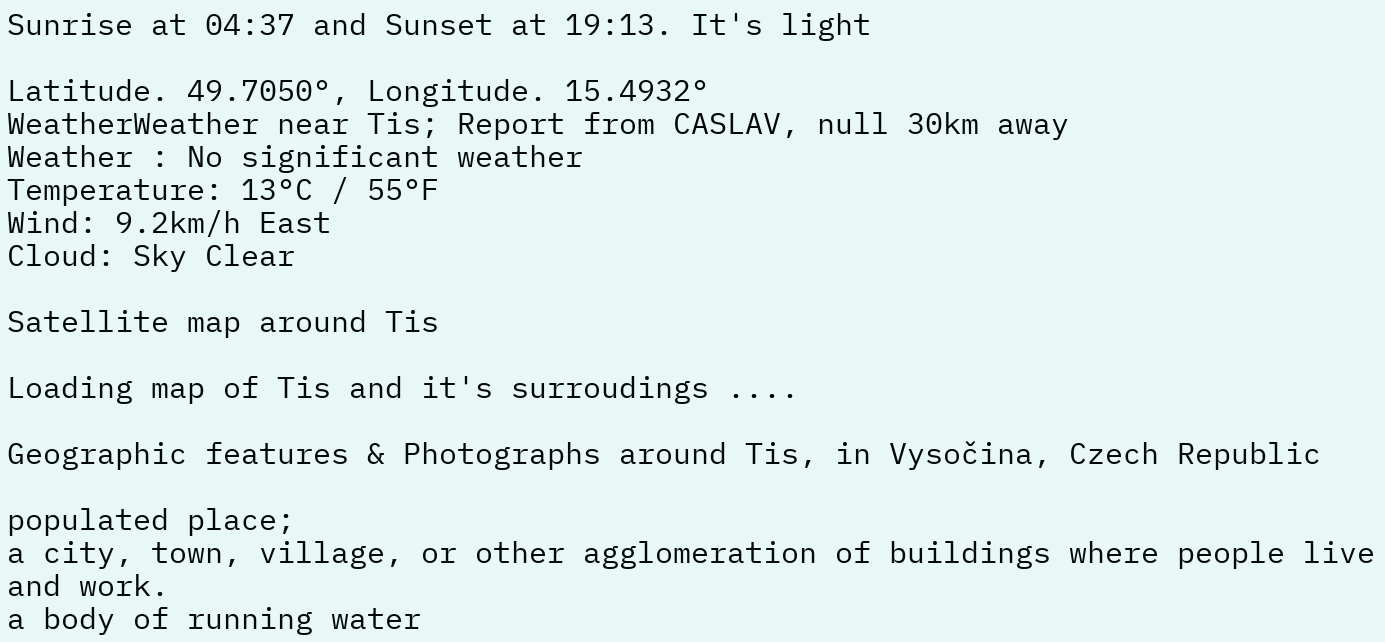Sunrise at 04:37 and Sunset at 19:13. It's light

Latitude. 49.7050°, Longitude. 15.4932°
WeatherWeather near Tis; Report from CASLAV, null 30km away
Weather : No significant weather
Temperature: 13°C / 55°F
Wind: 9.2km/h East
Cloud: Sky Clear

Satellite map around Tis

Loading map of Tis and it's surroudings ....

Geographic features & Photographs around Tis, in Vysočina, Czech Republic

populated place;
a city, town, village, or other agglomeration of buildings where people live and work.
a body of running water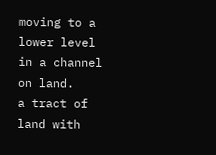moving to a lower level in a channel on land.
a tract of land with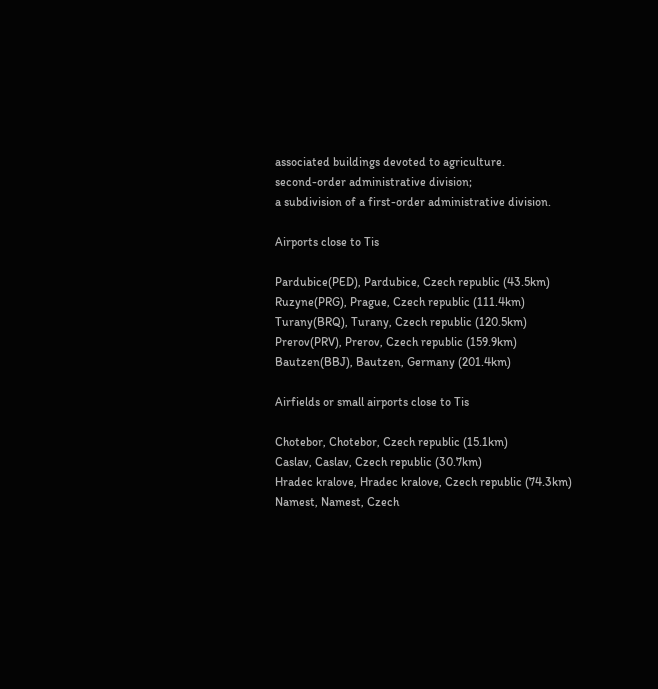associated buildings devoted to agriculture.
second-order administrative division;
a subdivision of a first-order administrative division.

Airports close to Tis

Pardubice(PED), Pardubice, Czech republic (43.5km)
Ruzyne(PRG), Prague, Czech republic (111.4km)
Turany(BRQ), Turany, Czech republic (120.5km)
Prerov(PRV), Prerov, Czech republic (159.9km)
Bautzen(BBJ), Bautzen, Germany (201.4km)

Airfields or small airports close to Tis

Chotebor, Chotebor, Czech republic (15.1km)
Caslav, Caslav, Czech republic (30.7km)
Hradec kralove, Hradec kralove, Czech republic (74.3km)
Namest, Namest, Czech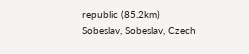republic (85.2km)
Sobeslav, Sobeslav, Czech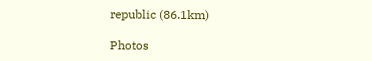republic (86.1km)

Photos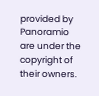provided by Panoramio are under the copyright of their owners.